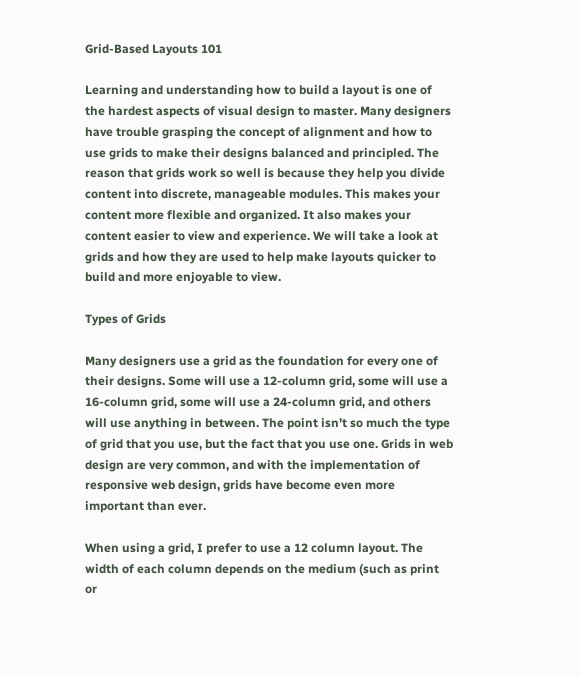Grid-Based Layouts 101

Learning and understanding how to build a layout is one of the hardest aspects of visual design to master. Many designers have trouble grasping the concept of alignment and how to use grids to make their designs balanced and principled. The reason that grids work so well is because they help you divide content into discrete, manageable modules. This makes your content more flexible and organized. It also makes your content easier to view and experience. We will take a look at grids and how they are used to help make layouts quicker to build and more enjoyable to view.

Types of Grids

Many designers use a grid as the foundation for every one of their designs. Some will use a 12-column grid, some will use a 16-column grid, some will use a 24-column grid, and others will use anything in between. The point isn’t so much the type of grid that you use, but the fact that you use one. Grids in web design are very common, and with the implementation of responsive web design, grids have become even more important than ever.

When using a grid, I prefer to use a 12 column layout. The width of each column depends on the medium (such as print or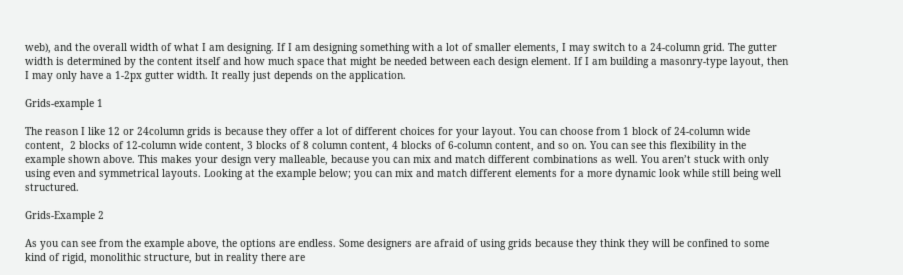web), and the overall width of what I am designing. If I am designing something with a lot of smaller elements, I may switch to a 24-column grid. The gutter width is determined by the content itself and how much space that might be needed between each design element. If I am building a masonry-type layout, then I may only have a 1-2px gutter width. It really just depends on the application.

Grids-example 1

The reason I like 12 or 24column grids is because they offer a lot of different choices for your layout. You can choose from 1 block of 24-column wide content,  2 blocks of 12-column wide content, 3 blocks of 8 column content, 4 blocks of 6-column content, and so on. You can see this flexibility in the example shown above. This makes your design very malleable, because you can mix and match different combinations as well. You aren’t stuck with only using even and symmetrical layouts. Looking at the example below; you can mix and match different elements for a more dynamic look while still being well structured.

Grids-Example 2

As you can see from the example above, the options are endless. Some designers are afraid of using grids because they think they will be confined to some kind of rigid, monolithic structure, but in reality there are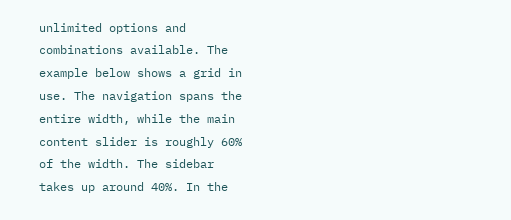unlimited options and combinations available. The example below shows a grid in use. The navigation spans the entire width, while the main content slider is roughly 60% of the width. The sidebar takes up around 40%. In the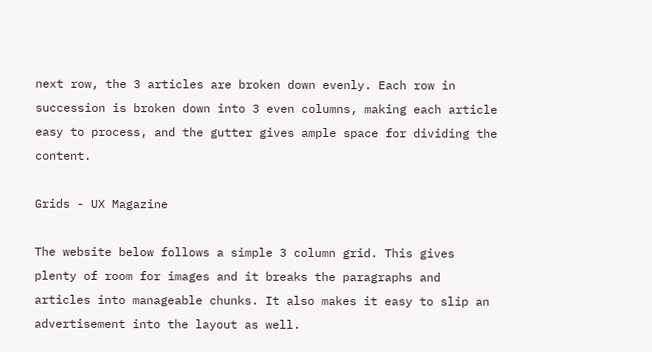next row, the 3 articles are broken down evenly. Each row in succession is broken down into 3 even columns, making each article easy to process, and the gutter gives ample space for dividing the content.

Grids - UX Magazine

The website below follows a simple 3 column grid. This gives plenty of room for images and it breaks the paragraphs and articles into manageable chunks. It also makes it easy to slip an advertisement into the layout as well.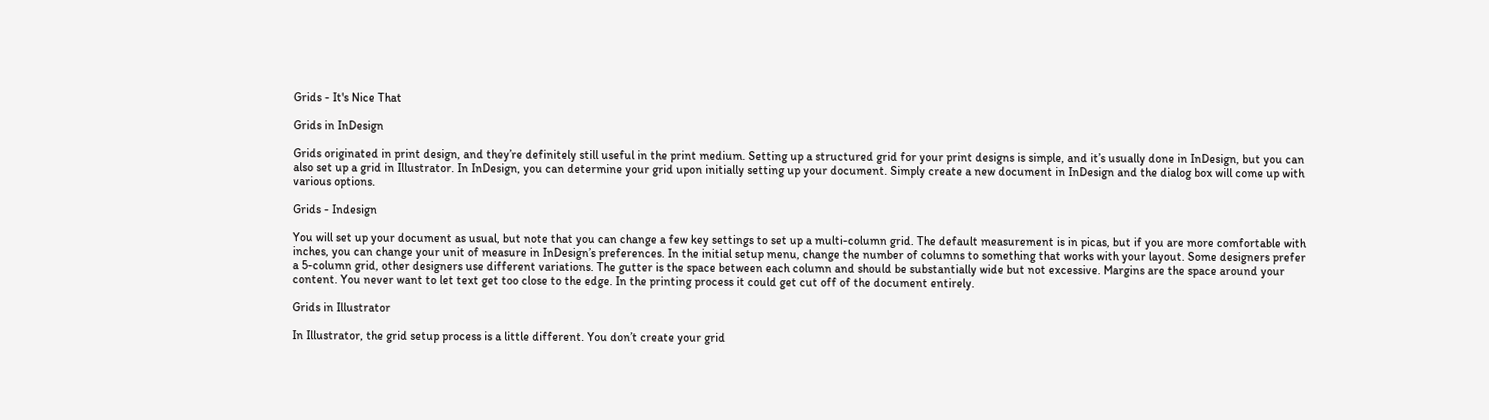Grids - It's Nice That

Grids in InDesign

Grids originated in print design, and they’re definitely still useful in the print medium. Setting up a structured grid for your print designs is simple, and it’s usually done in InDesign, but you can also set up a grid in Illustrator. In InDesign, you can determine your grid upon initially setting up your document. Simply create a new document in InDesign and the dialog box will come up with various options.

Grids - Indesign

You will set up your document as usual, but note that you can change a few key settings to set up a multi-column grid. The default measurement is in picas, but if you are more comfortable with inches, you can change your unit of measure in InDesign’s preferences. In the initial setup menu, change the number of columns to something that works with your layout. Some designers prefer a 5-column grid, other designers use different variations. The gutter is the space between each column and should be substantially wide but not excessive. Margins are the space around your content. You never want to let text get too close to the edge. In the printing process it could get cut off of the document entirely.

Grids in Illustrator

In Illustrator, the grid setup process is a little different. You don’t create your grid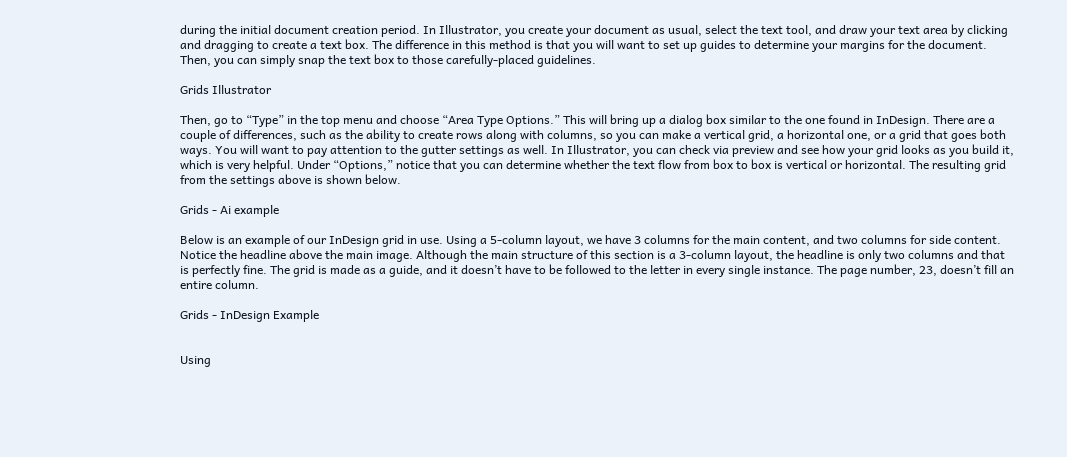during the initial document creation period. In Illustrator, you create your document as usual, select the text tool, and draw your text area by clicking and dragging to create a text box. The difference in this method is that you will want to set up guides to determine your margins for the document. Then, you can simply snap the text box to those carefully-placed guidelines.

Grids Illustrator

Then, go to “Type” in the top menu and choose “Area Type Options.” This will bring up a dialog box similar to the one found in InDesign. There are a couple of differences, such as the ability to create rows along with columns, so you can make a vertical grid, a horizontal one, or a grid that goes both ways. You will want to pay attention to the gutter settings as well. In Illustrator, you can check via preview and see how your grid looks as you build it, which is very helpful. Under “Options,” notice that you can determine whether the text flow from box to box is vertical or horizontal. The resulting grid from the settings above is shown below.

Grids - Ai example

Below is an example of our InDesign grid in use. Using a 5-column layout, we have 3 columns for the main content, and two columns for side content. Notice the headline above the main image. Although the main structure of this section is a 3-column layout, the headline is only two columns and that is perfectly fine. The grid is made as a guide, and it doesn’t have to be followed to the letter in every single instance. The page number, 23, doesn’t fill an entire column.

Grids - InDesign Example


Using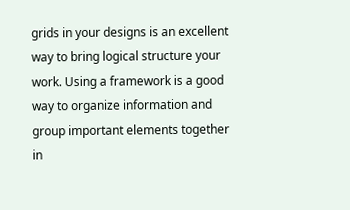grids in your designs is an excellent way to bring logical structure your work. Using a framework is a good way to organize information and group important elements together in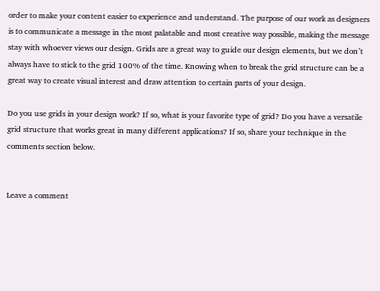order to make your content easier to experience and understand. The purpose of our work as designers is to communicate a message in the most palatable and most creative way possible, making the message stay with whoever views our design. Grids are a great way to guide our design elements, but we don’t always have to stick to the grid 100% of the time. Knowing when to break the grid structure can be a great way to create visual interest and draw attention to certain parts of your design.

Do you use grids in your design work? If so, what is your favorite type of grid? Do you have a versatile grid structure that works great in many different applications? If so, share your technique in the comments section below.


Leave a comment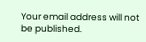Your email address will not be published.